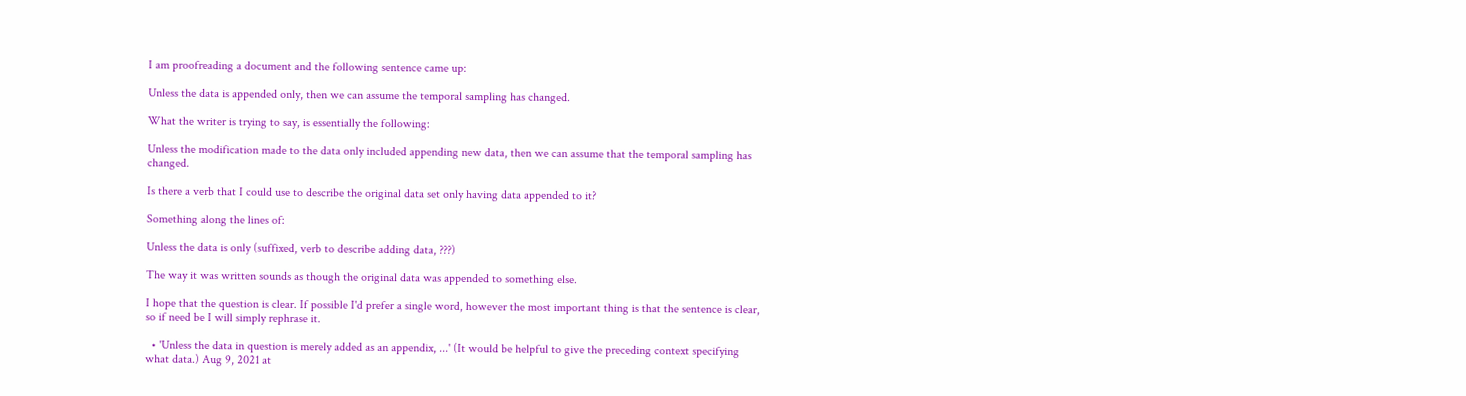I am proofreading a document and the following sentence came up:

Unless the data is appended only, then we can assume the temporal sampling has changed.

What the writer is trying to say, is essentially the following:

Unless the modification made to the data only included appending new data, then we can assume that the temporal sampling has changed.

Is there a verb that I could use to describe the original data set only having data appended to it?

Something along the lines of:

Unless the data is only (suffixed, verb to describe adding data, ???)

The way it was written sounds as though the original data was appended to something else.

I hope that the question is clear. If possible I'd prefer a single word, however the most important thing is that the sentence is clear, so if need be I will simply rephrase it.

  • 'Unless the data in question is merely added as an appendix, ...' (It would be helpful to give the preceding context specifying what data.) Aug 9, 2021 at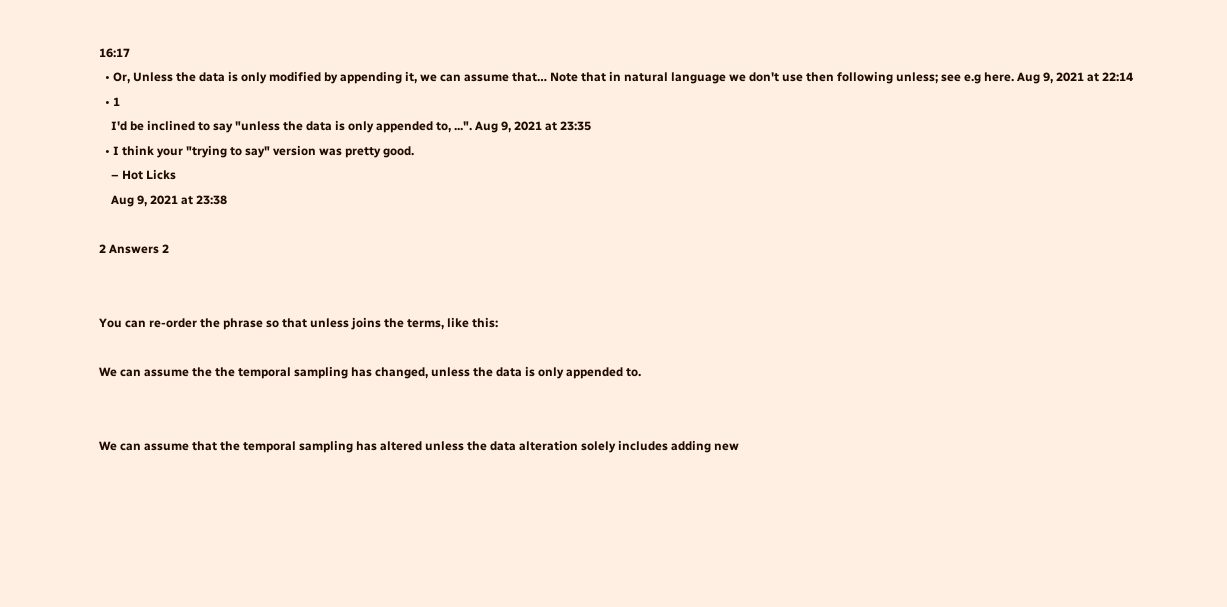16:17
  • Or, Unless the data is only modified by appending it, we can assume that… Note that in natural language we don't use then following unless; see e.g here. Aug 9, 2021 at 22:14
  • 1
    I'd be inclined to say "unless the data is only appended to, ...". Aug 9, 2021 at 23:35
  • I think your "trying to say" version was pretty good.
    – Hot Licks
    Aug 9, 2021 at 23:38

2 Answers 2


You can re-order the phrase so that unless joins the terms, like this:

We can assume the the temporal sampling has changed, unless the data is only appended to.


We can assume that the temporal sampling has altered unless the data alteration solely includes adding new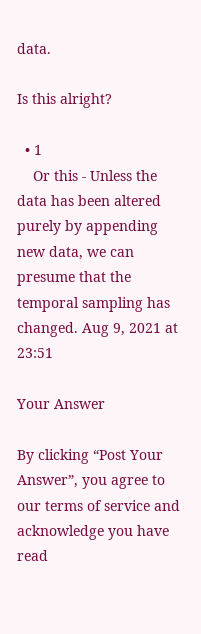data.

Is this alright?

  • 1
    Or this - Unless the data has been altered purely by appending new data, we can presume that the temporal sampling has changed. Aug 9, 2021 at 23:51

Your Answer

By clicking “Post Your Answer”, you agree to our terms of service and acknowledge you have read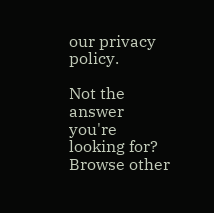our privacy policy.

Not the answer you're looking for? Browse other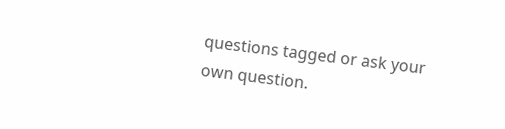questions tagged or ask your own question.